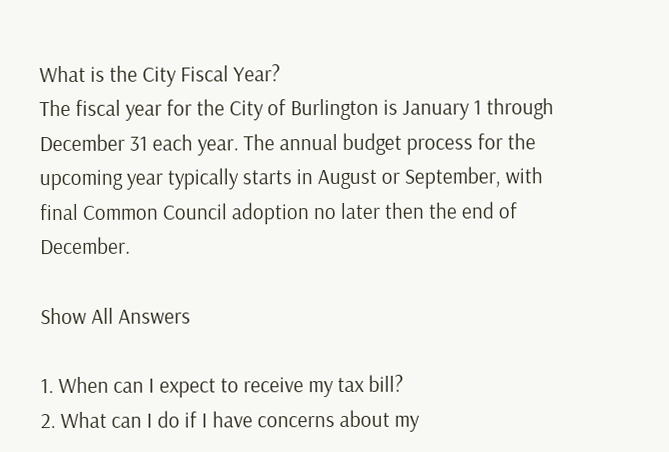What is the City Fiscal Year?
The fiscal year for the City of Burlington is January 1 through December 31 each year. The annual budget process for the upcoming year typically starts in August or September, with final Common Council adoption no later then the end of December.

Show All Answers

1. When can I expect to receive my tax bill?
2. What can I do if I have concerns about my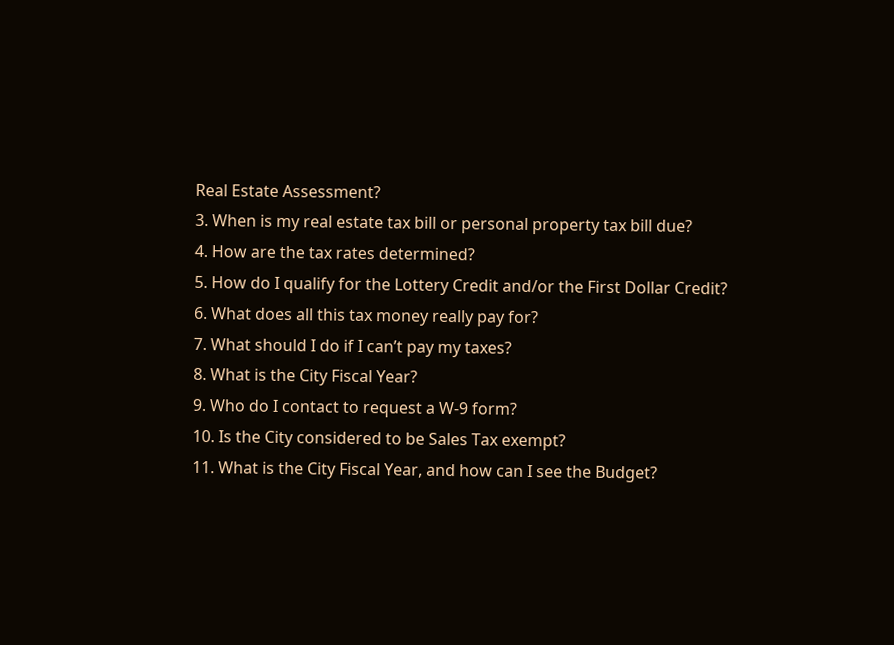Real Estate Assessment?
3. When is my real estate tax bill or personal property tax bill due?
4. How are the tax rates determined?
5. How do I qualify for the Lottery Credit and/or the First Dollar Credit?
6. What does all this tax money really pay for?
7. What should I do if I can’t pay my taxes?
8. What is the City Fiscal Year?
9. Who do I contact to request a W-9 form?
10. Is the City considered to be Sales Tax exempt?
11. What is the City Fiscal Year, and how can I see the Budget?